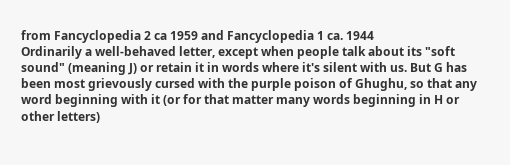from Fancyclopedia 2 ca 1959 and Fancyclopedia 1 ca. 1944
Ordinarily a well-behaved letter, except when people talk about its "soft sound" (meaning J) or retain it in words where it's silent with us. But G has been most grievously cursed with the purple poison of Ghughu, so that any word beginning with it (or for that matter many words beginning in H or other letters)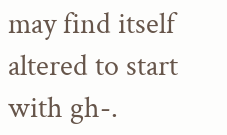may find itself altered to start with gh-.